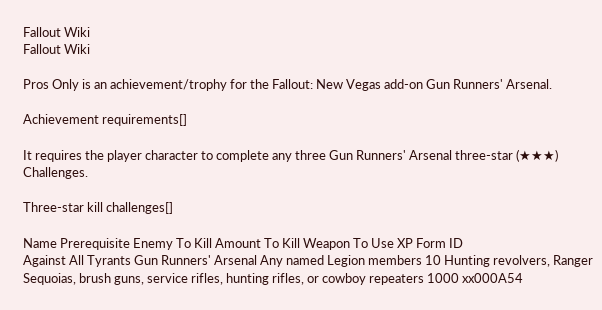Fallout Wiki
Fallout Wiki

Pros Only is an achievement/trophy for the Fallout: New Vegas add-on Gun Runners' Arsenal.

Achievement requirements[]

It requires the player character to complete any three Gun Runners' Arsenal three-star (★★★) Challenges.

Three-star kill challenges[]

Name Prerequisite Enemy To Kill Amount To Kill Weapon To Use XP Form ID
Against All Tyrants Gun Runners' Arsenal Any named Legion members 10 Hunting revolvers, Ranger Sequoias, brush guns, service rifles, hunting rifles, or cowboy repeaters 1000 xx000A54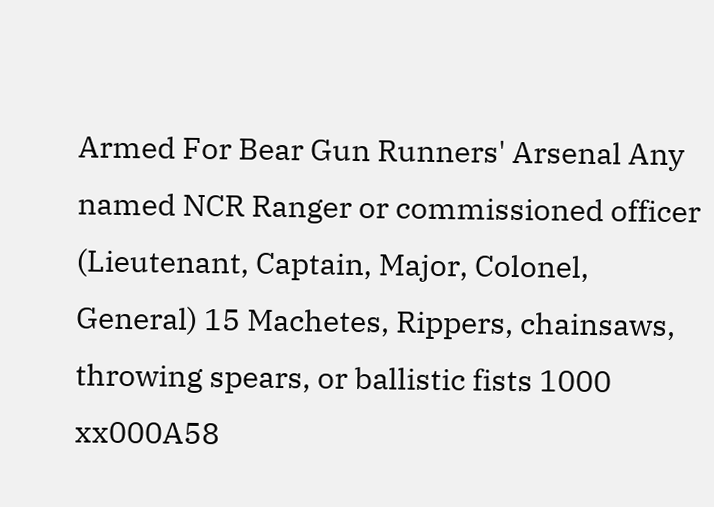Armed For Bear Gun Runners' Arsenal Any named NCR Ranger or commissioned officer (Lieutenant, Captain, Major, Colonel, General) 15 Machetes, Rippers, chainsaws, throwing spears, or ballistic fists 1000 xx000A58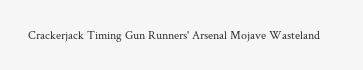Crackerjack Timing Gun Runners' Arsenal Mojave Wasteland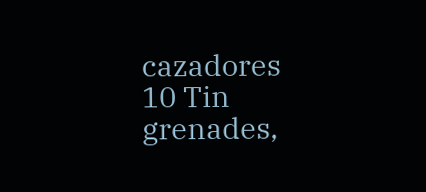cazadores 10 Tin grenades,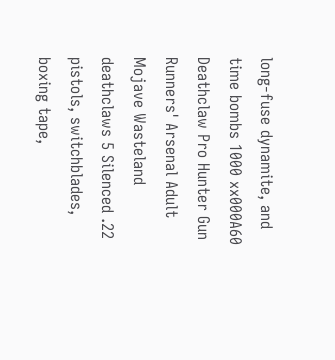long-fuse dynamite, and time bombs 1000 xx000A60
Deathclaw Pro Hunter Gun Runners' Arsenal Adult Mojave Wasteland deathclaws 5 Silenced .22 pistols, switchblades, boxing tape,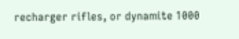recharger rifles, or dynamite 1000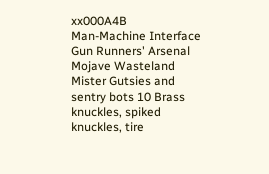xx000A4B
Man-Machine Interface Gun Runners' Arsenal Mojave Wasteland Mister Gutsies and sentry bots 10 Brass knuckles, spiked knuckles, tire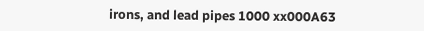irons, and lead pipes 1000 xx000A63